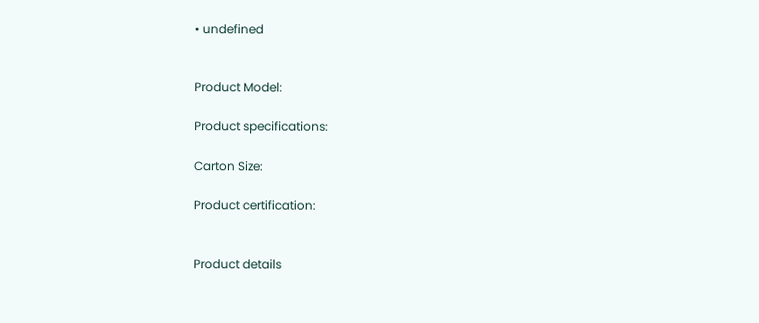• undefined


Product Model:

Product specifications:

Carton Size:

Product certification:


Product details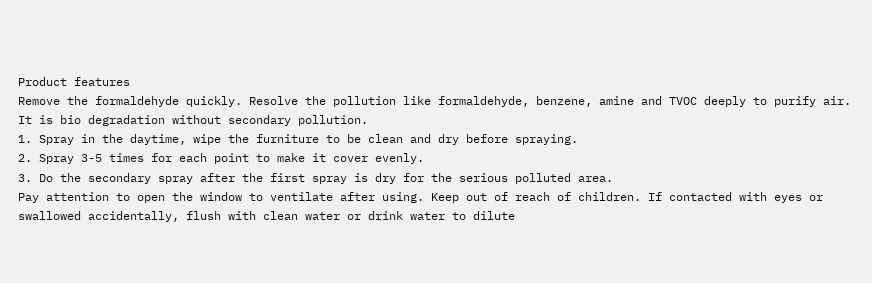Product features
Remove the formaldehyde quickly. Resolve the pollution like formaldehyde, benzene, amine and TVOC deeply to purify air. It is bio degradation without secondary pollution.
1. Spray in the daytime, wipe the furniture to be clean and dry before spraying.
2. Spray 3-5 times for each point to make it cover evenly.
3. Do the secondary spray after the first spray is dry for the serious polluted area.
Pay attention to open the window to ventilate after using. Keep out of reach of children. If contacted with eyes or swallowed accidentally, flush with clean water or drink water to dilute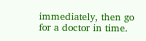immediately, then go for a doctor in time.